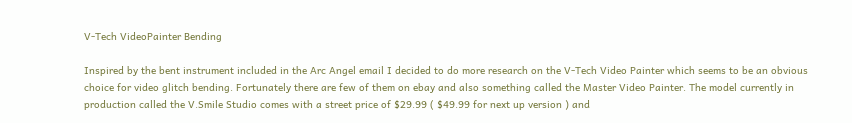V-Tech VideoPainter Bending

Inspired by the bent instrument included in the Arc Angel email I decided to do more research on the V-Tech Video Painter which seems to be an obvious choice for video glitch bending. Fortunately there are few of them on ebay and also something called the Master Video Painter. The model currently in production called the V.Smile Studio comes with a street price of $29.99 ( $49.99 for next up version ) and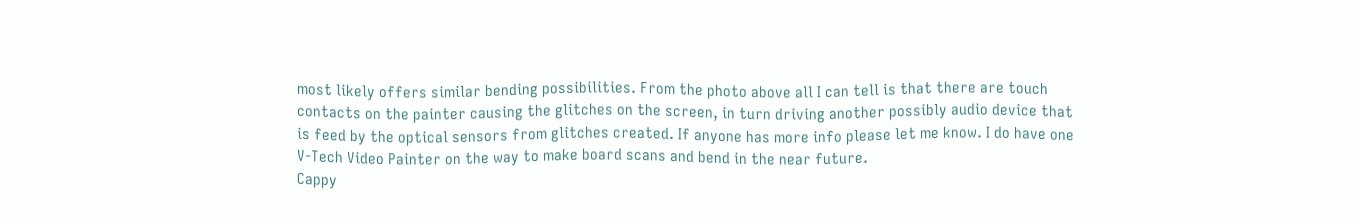most likely offers similar bending possibilities. From the photo above all I can tell is that there are touch contacts on the painter causing the glitches on the screen, in turn driving another possibly audio device that is feed by the optical sensors from glitches created. If anyone has more info please let me know. I do have one V-Tech Video Painter on the way to make board scans and bend in the near future.
Cappy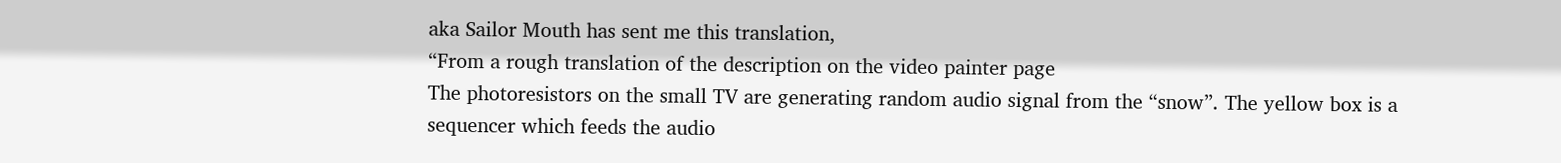aka Sailor Mouth has sent me this translation,
“From a rough translation of the description on the video painter page
The photoresistors on the small TV are generating random audio signal from the “snow”. The yellow box is a sequencer which feeds the audio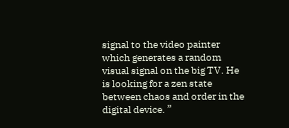signal to the video painter which generates a random visual signal on the big TV. He is looking for a zen state between chaos and order in the digital device. ”